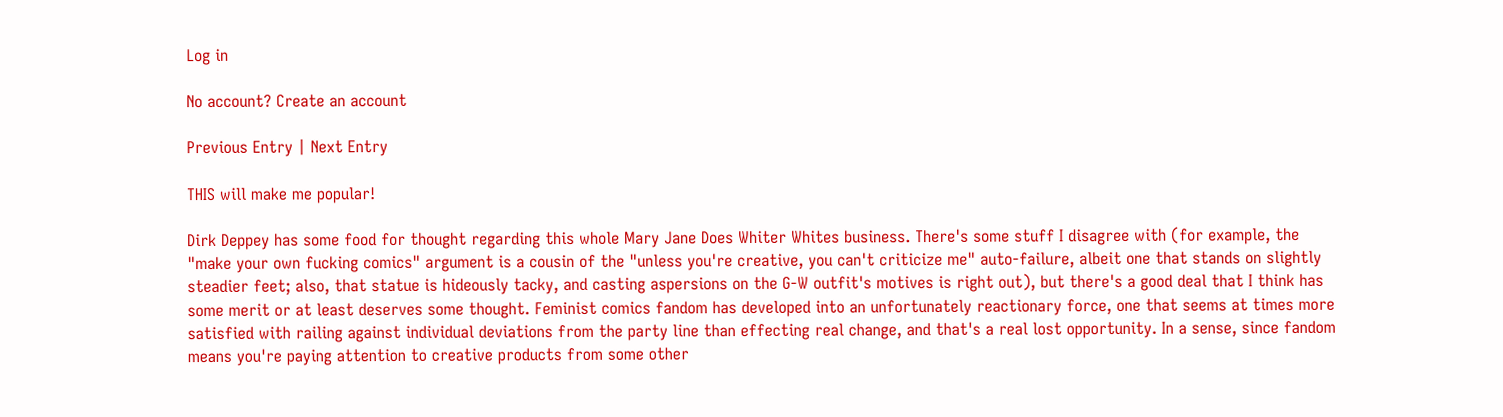Log in

No account? Create an account

Previous Entry | Next Entry

THIS will make me popular!

Dirk Deppey has some food for thought regarding this whole Mary Jane Does Whiter Whites business. There's some stuff I disagree with (for example, the "make your own fucking comics" argument is a cousin of the "unless you're creative, you can't criticize me" auto-failure, albeit one that stands on slightly steadier feet; also, that statue is hideously tacky, and casting aspersions on the G-W outfit's motives is right out), but there's a good deal that I think has some merit or at least deserves some thought. Feminist comics fandom has developed into an unfortunately reactionary force, one that seems at times more satisfied with railing against individual deviations from the party line than effecting real change, and that's a real lost opportunity. In a sense, since fandom means you're paying attention to creative products from some other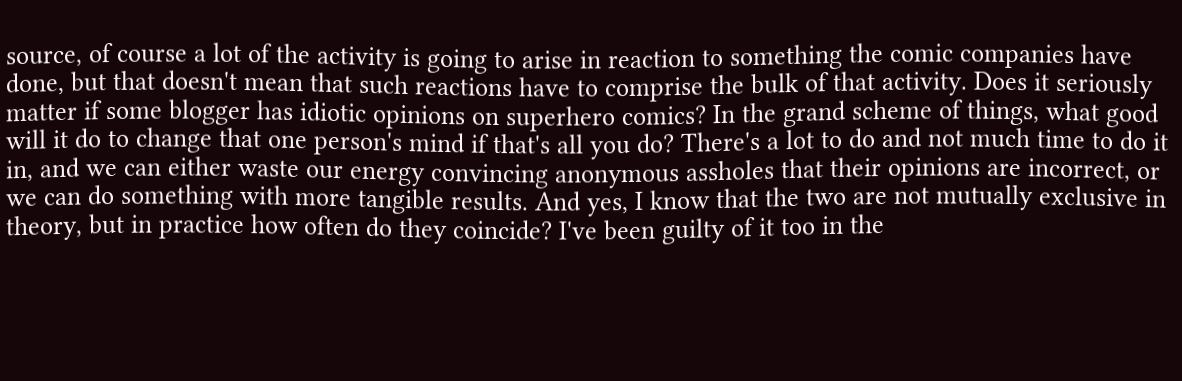source, of course a lot of the activity is going to arise in reaction to something the comic companies have done, but that doesn't mean that such reactions have to comprise the bulk of that activity. Does it seriously matter if some blogger has idiotic opinions on superhero comics? In the grand scheme of things, what good will it do to change that one person's mind if that's all you do? There's a lot to do and not much time to do it in, and we can either waste our energy convincing anonymous assholes that their opinions are incorrect, or we can do something with more tangible results. And yes, I know that the two are not mutually exclusive in theory, but in practice how often do they coincide? I've been guilty of it too in the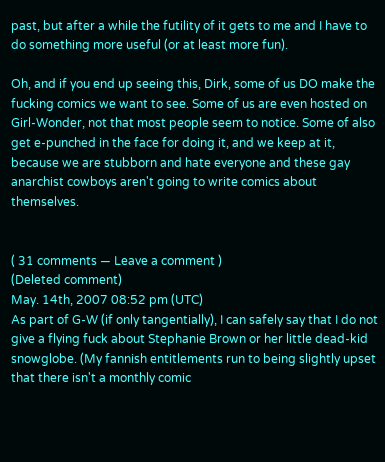past, but after a while the futility of it gets to me and I have to do something more useful (or at least more fun).

Oh, and if you end up seeing this, Dirk, some of us DO make the fucking comics we want to see. Some of us are even hosted on Girl-Wonder, not that most people seem to notice. Some of also get e-punched in the face for doing it, and we keep at it, because we are stubborn and hate everyone and these gay anarchist cowboys aren't going to write comics about themselves.


( 31 comments — Leave a comment )
(Deleted comment)
May. 14th, 2007 08:52 pm (UTC)
As part of G-W (if only tangentially), I can safely say that I do not give a flying fuck about Stephanie Brown or her little dead-kid snowglobe. (My fannish entitlements run to being slightly upset that there isn't a monthly comic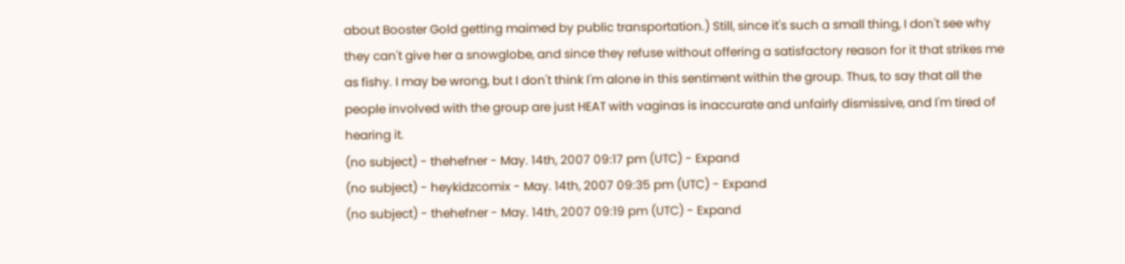about Booster Gold getting maimed by public transportation.) Still, since it's such a small thing, I don't see why they can't give her a snowglobe, and since they refuse without offering a satisfactory reason for it that strikes me as fishy. I may be wrong, but I don't think I'm alone in this sentiment within the group. Thus, to say that all the people involved with the group are just HEAT with vaginas is inaccurate and unfairly dismissive, and I'm tired of hearing it.
(no subject) - thehefner - May. 14th, 2007 09:17 pm (UTC) - Expand
(no subject) - heykidzcomix - May. 14th, 2007 09:35 pm (UTC) - Expand
(no subject) - thehefner - May. 14th, 2007 09:19 pm (UTC) - Expand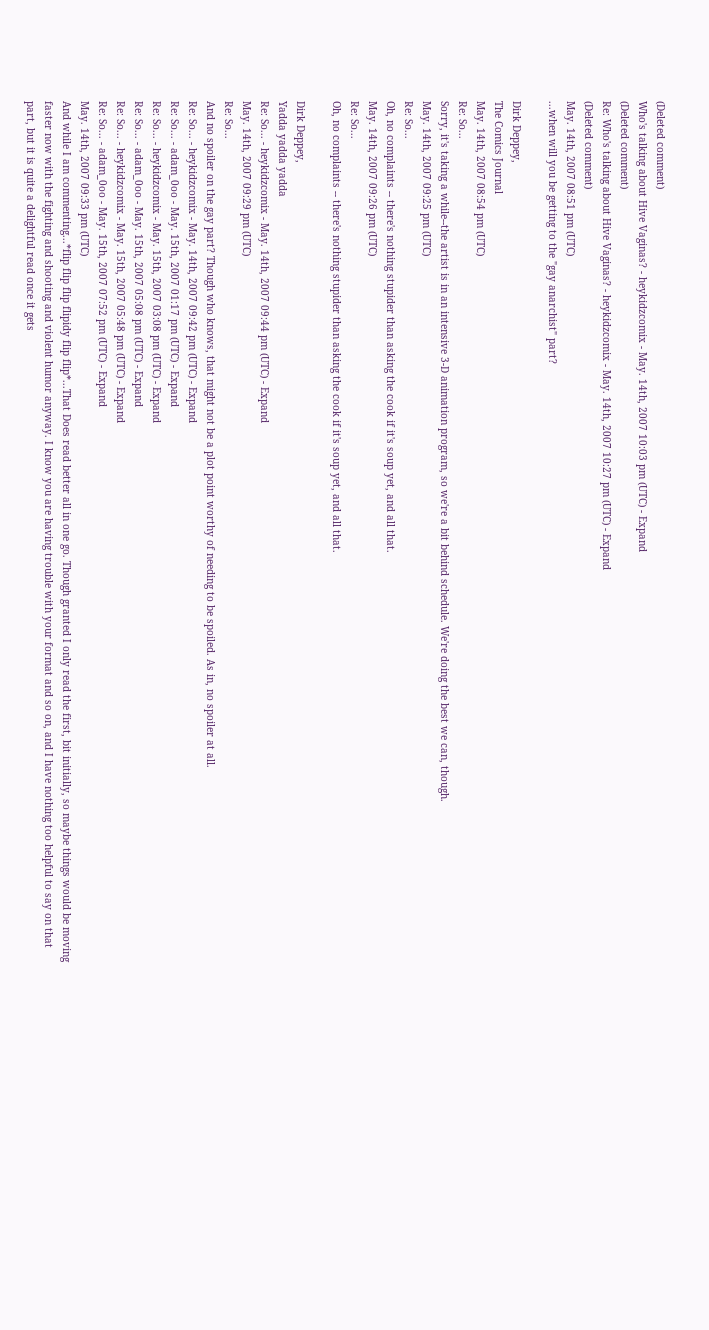(Deleted comment)
Who's talking about Hive Vaginas? - heykidzcomix - May. 14th, 2007 10:03 pm (UTC) - Expand
(Deleted comment)
Re: Who's talking about Hive Vaginas? - heykidzcomix - May. 14th, 2007 10:27 pm (UTC) - Expand
(Deleted comment)
May. 14th, 2007 08:51 pm (UTC)
...when will you be getting to the "gay anarchist" part?

Dirk Deppey,
The Comics Journal
May. 14th, 2007 08:54 pm (UTC)
Re: So...
Sorry, it's taking a while--the artist is in an intensive 3-D animation program, so we're a bit behind schedule. We're doing the best we can, though.
May. 14th, 2007 09:25 pm (UTC)
Re: So...
Oh, no complaints -- there's nothing stupider than asking the cook if it's soup yet, and all that.
May. 14th, 2007 09:26 pm (UTC)
Re: So...
Oh, no complaints -- there's nothing stupider than asking the cook if it's soup yet, and all that.

Dirk Deppey,
Yadda yadda yadda
Re: So... - heykidzcomix - May. 14th, 2007 09:44 pm (UTC) - Expand
May. 14th, 2007 09:29 pm (UTC)
Re: So...
And no spoiler on the gay part? Though who knows, that might not be a plot point worthy of needing to be spoiled. As in, no spoiler at all.
Re: So... - heykidzcomix - May. 14th, 2007 09:42 pm (UTC) - Expand
Re: So... - adam_0oo - May. 15th, 2007 01:17 pm (UTC) - Expand
Re: So... - heykidzcomix - May. 15th, 2007 03:08 pm (UTC) - Expand
Re: So... - adam_0oo - May. 15th, 2007 05:08 pm (UTC) - Expand
Re: So... - heykidzcomix - May. 15th, 2007 05:48 pm (UTC) - Expand
Re: So... - adam_0oo - May. 15th, 2007 07:52 pm (UTC) - Expand
May. 14th, 2007 09:33 pm (UTC)
And while I am commenting...*flip flip flip flipidy flip flip*...That Does read better all in one go. Though granted I only read the first, bit initially, so maybe things would be moving faster now with the fighting and shooting and violent humor anyway. I know you are having trouble with your format and so on, and I have nothing too helpful to say on that part, but it is quite a delightful read once it gets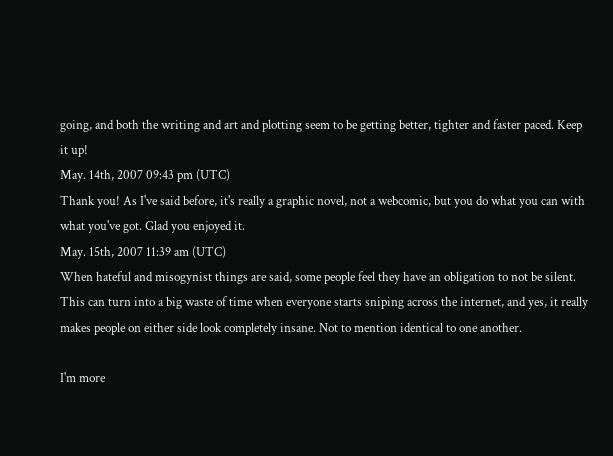going, and both the writing and art and plotting seem to be getting better, tighter and faster paced. Keep it up!
May. 14th, 2007 09:43 pm (UTC)
Thank you! As I've said before, it's really a graphic novel, not a webcomic, but you do what you can with what you've got. Glad you enjoyed it.
May. 15th, 2007 11:39 am (UTC)
When hateful and misogynist things are said, some people feel they have an obligation to not be silent. This can turn into a big waste of time when everyone starts sniping across the internet, and yes, it really makes people on either side look completely insane. Not to mention identical to one another.

I'm more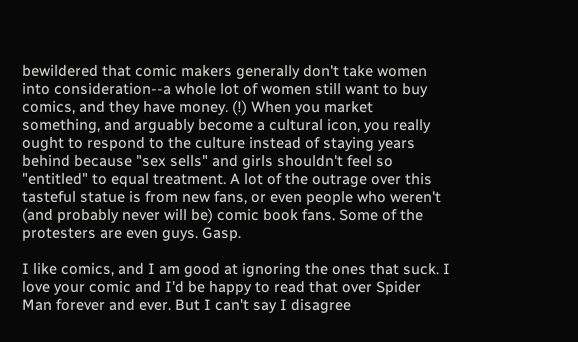bewildered that comic makers generally don't take women into consideration--a whole lot of women still want to buy comics, and they have money. (!) When you market something, and arguably become a cultural icon, you really ought to respond to the culture instead of staying years behind because "sex sells" and girls shouldn't feel so "entitled" to equal treatment. A lot of the outrage over this tasteful statue is from new fans, or even people who weren't (and probably never will be) comic book fans. Some of the protesters are even guys. Gasp.

I like comics, and I am good at ignoring the ones that suck. I love your comic and I'd be happy to read that over Spider Man forever and ever. But I can't say I disagree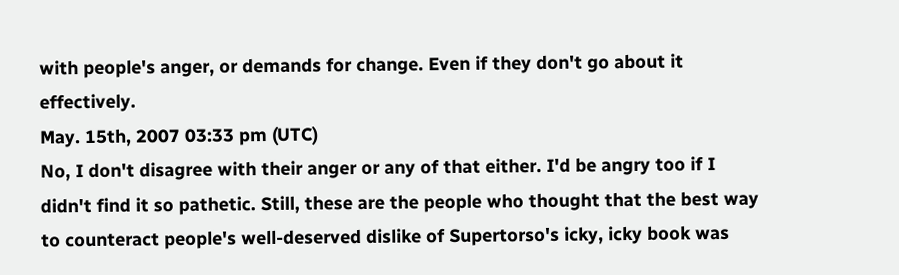with people's anger, or demands for change. Even if they don't go about it effectively.
May. 15th, 2007 03:33 pm (UTC)
No, I don't disagree with their anger or any of that either. I'd be angry too if I didn't find it so pathetic. Still, these are the people who thought that the best way to counteract people's well-deserved dislike of Supertorso's icky, icky book was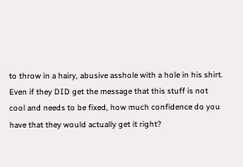to throw in a hairy, abusive asshole with a hole in his shirt. Even if they DID get the message that this stuff is not cool and needs to be fixed, how much confidence do you have that they would actually get it right?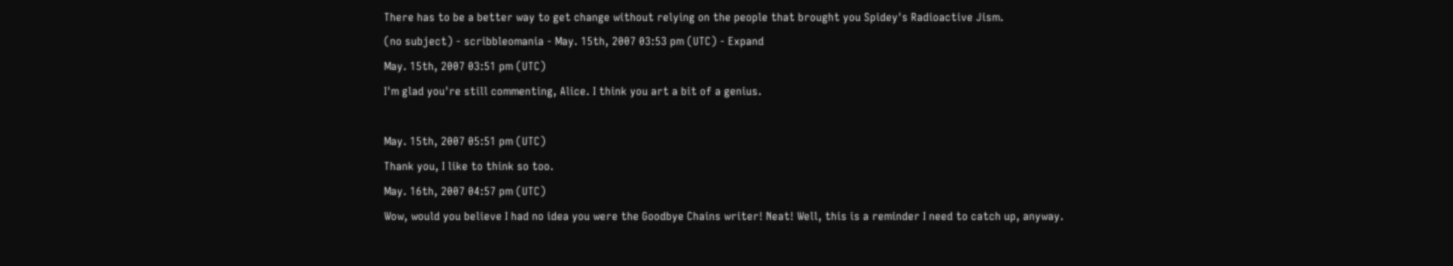There has to be a better way to get change without relying on the people that brought you Spidey's Radioactive Jism.
(no subject) - scribbleomania - May. 15th, 2007 03:53 pm (UTC) - Expand
May. 15th, 2007 03:51 pm (UTC)
I'm glad you're still commenting, Alice. I think you art a bit of a genius.

May. 15th, 2007 05:51 pm (UTC)
Thank you, I like to think so too.
May. 16th, 2007 04:57 pm (UTC)
Wow, would you believe I had no idea you were the Goodbye Chains writer! Neat! Well, this is a reminder I need to catch up, anyway.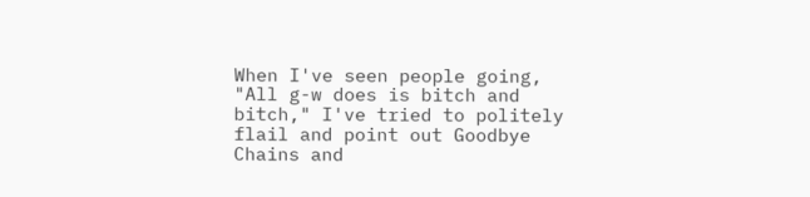When I've seen people going, "All g-w does is bitch and bitch," I've tried to politely flail and point out Goodbye Chains and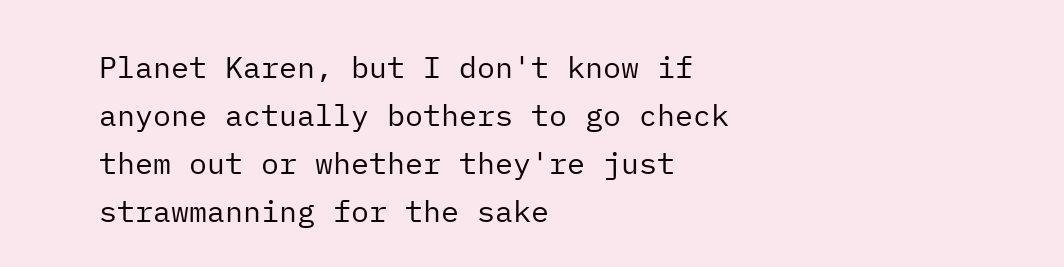Planet Karen, but I don't know if anyone actually bothers to go check them out or whether they're just strawmanning for the sake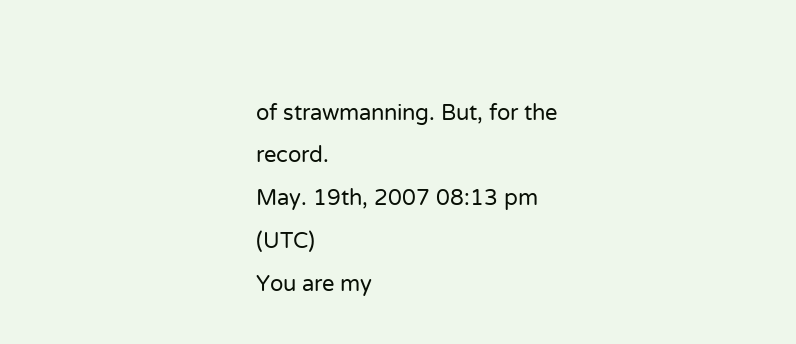of strawmanning. But, for the record.
May. 19th, 2007 08:13 pm (UTC)
You are my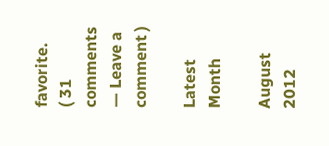favorite.
( 31 comments — Leave a comment )

Latest Month

August 2012